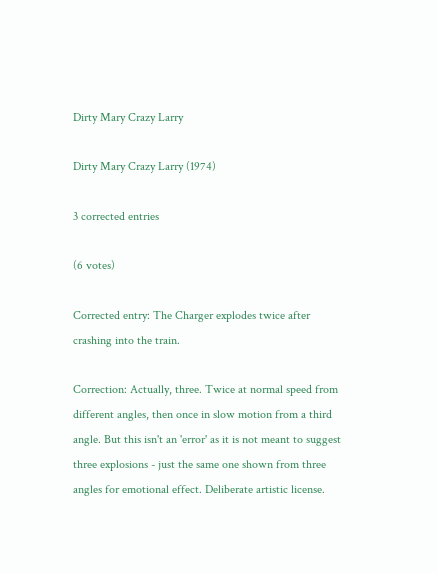Dirty Mary Crazy Larry

Dirty Mary Crazy Larry (1974)

3 corrected entries

(6 votes)

Corrected entry: The Charger explodes twice after crashing into the train.

Correction: Actually, three. Twice at normal speed from different angles, then once in slow motion from a third angle. But this isn't an 'error' as it is not meant to suggest three explosions - just the same one shown from three angles for emotional effect. Deliberate artistic license.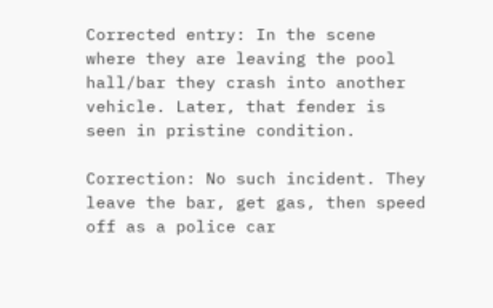Corrected entry: In the scene where they are leaving the pool hall/bar they crash into another vehicle. Later, that fender is seen in pristine condition.

Correction: No such incident. They leave the bar, get gas, then speed off as a police car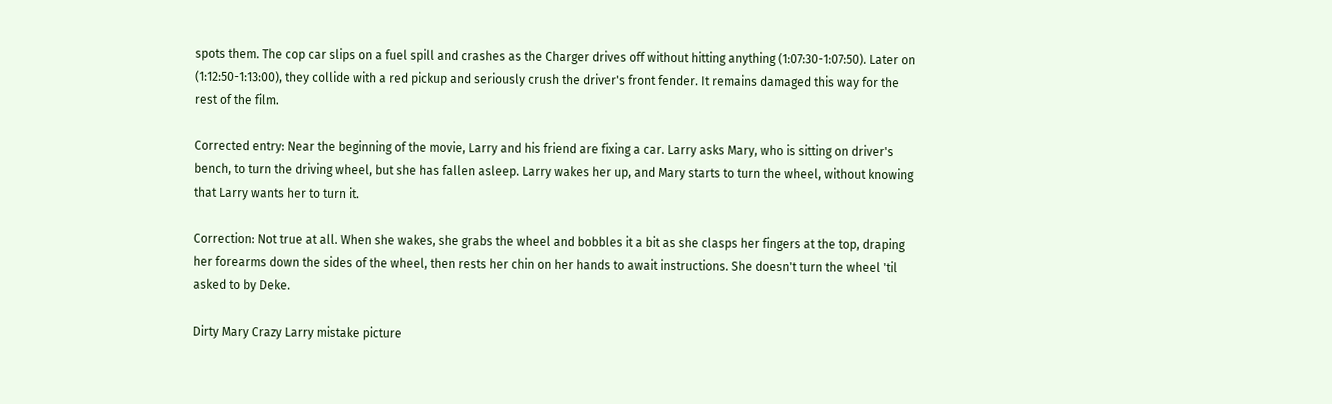spots them. The cop car slips on a fuel spill and crashes as the Charger drives off without hitting anything (1:07:30-1:07:50). Later on (1:12:50-1:13:00), they collide with a red pickup and seriously crush the driver's front fender. It remains damaged this way for the rest of the film.

Corrected entry: Near the beginning of the movie, Larry and his friend are fixing a car. Larry asks Mary, who is sitting on driver's bench, to turn the driving wheel, but she has fallen asleep. Larry wakes her up, and Mary starts to turn the wheel, without knowing that Larry wants her to turn it.

Correction: Not true at all. When she wakes, she grabs the wheel and bobbles it a bit as she clasps her fingers at the top, draping her forearms down the sides of the wheel, then rests her chin on her hands to await instructions. She doesn't turn the wheel 'til asked to by Deke.

Dirty Mary Crazy Larry mistake picture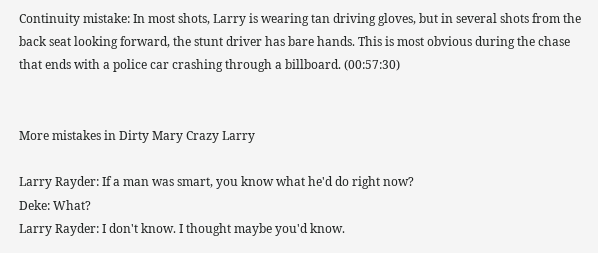Continuity mistake: In most shots, Larry is wearing tan driving gloves, but in several shots from the back seat looking forward, the stunt driver has bare hands. This is most obvious during the chase that ends with a police car crashing through a billboard. (00:57:30)


More mistakes in Dirty Mary Crazy Larry

Larry Rayder: If a man was smart, you know what he'd do right now?
Deke: What?
Larry Rayder: I don't know. I thought maybe you'd know.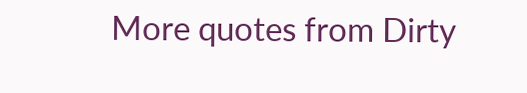More quotes from Dirty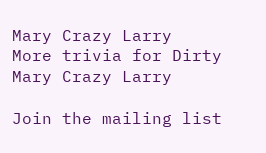Mary Crazy Larry
More trivia for Dirty Mary Crazy Larry

Join the mailing list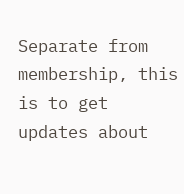Separate from membership, this is to get updates about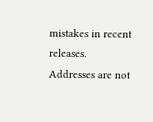mistakes in recent releases. Addresses are not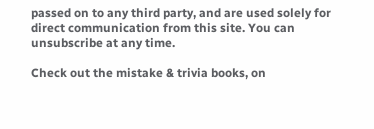passed on to any third party, and are used solely for direct communication from this site. You can unsubscribe at any time.

Check out the mistake & trivia books, on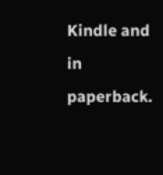Kindle and in paperback.